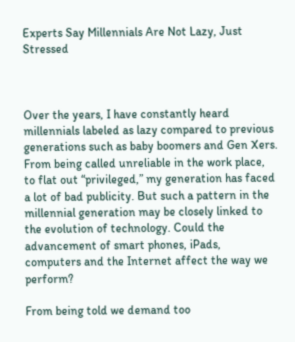Experts Say Millennials Are Not Lazy, Just Stressed



Over the years, I have constantly heard millennials labeled as lazy compared to previous generations such as baby boomers and Gen Xers. From being called unreliable in the work place, to flat out “privileged,” my generation has faced a lot of bad publicity. But such a pattern in the millennial generation may be closely linked to the evolution of technology. Could the advancement of smart phones, iPads, computers and the Internet affect the way we perform?

From being told we demand too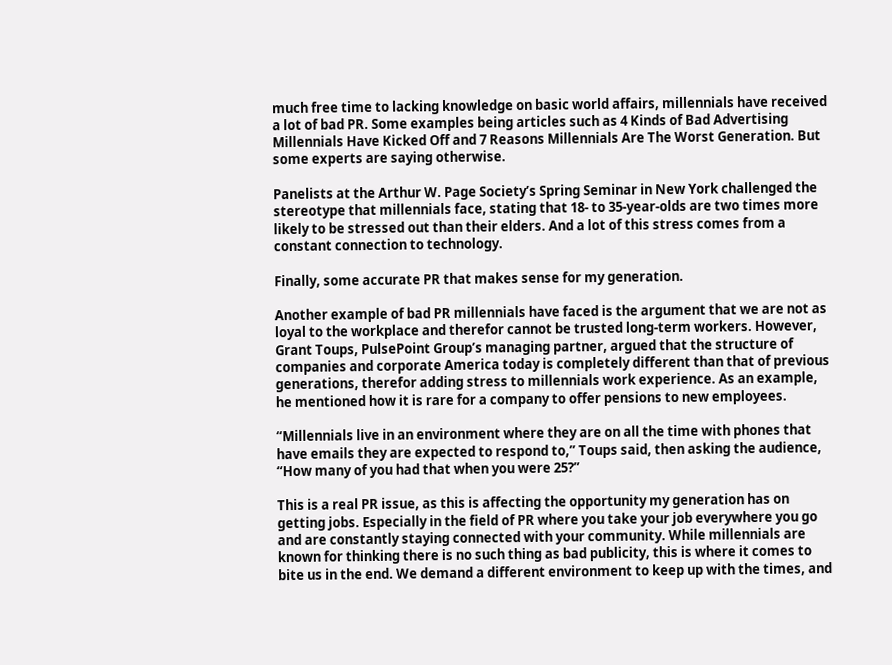much free time to lacking knowledge on basic world affairs, millennials have received a lot of bad PR. Some examples being articles such as 4 Kinds of Bad Advertising Millennials Have Kicked Off and 7 Reasons Millennials Are The Worst Generation. But some experts are saying otherwise.

Panelists at the Arthur W. Page Society’s Spring Seminar in New York challenged the stereotype that millennials face, stating that 18- to 35-year-olds are two times more likely to be stressed out than their elders. And a lot of this stress comes from a constant connection to technology.

Finally, some accurate PR that makes sense for my generation.

Another example of bad PR millennials have faced is the argument that we are not as loyal to the workplace and therefor cannot be trusted long-term workers. However, Grant Toups, PulsePoint Group’s managing partner, argued that the structure of companies and corporate America today is completely different than that of previous generations, therefor adding stress to millennials work experience. As an example, he mentioned how it is rare for a company to offer pensions to new employees.

“Millennials live in an environment where they are on all the time with phones that have emails they are expected to respond to,” Toups said, then asking the audience, “How many of you had that when you were 25?”

This is a real PR issue, as this is affecting the opportunity my generation has on getting jobs. Especially in the field of PR where you take your job everywhere you go and are constantly staying connected with your community. While millennials are known for thinking there is no such thing as bad publicity, this is where it comes to bite us in the end. We demand a different environment to keep up with the times, and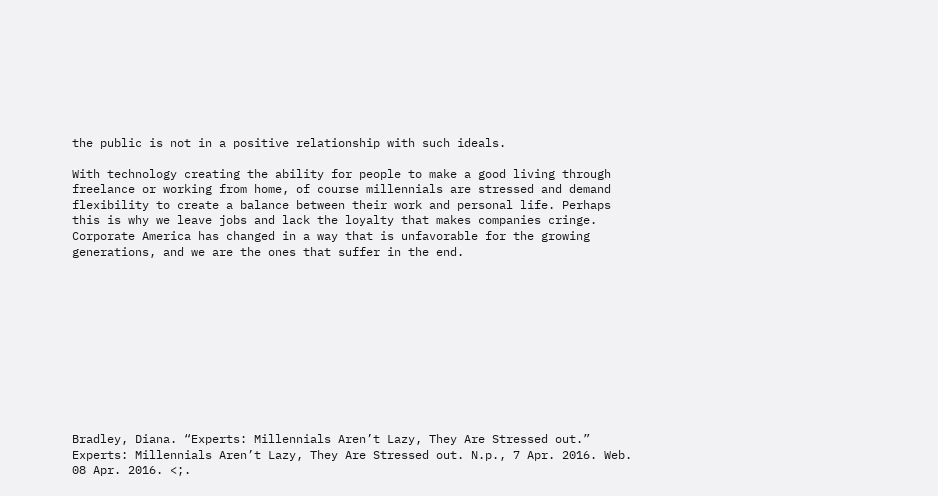the public is not in a positive relationship with such ideals.

With technology creating the ability for people to make a good living through freelance or working from home, of course millennials are stressed and demand flexibility to create a balance between their work and personal life. Perhaps this is why we leave jobs and lack the loyalty that makes companies cringe. Corporate America has changed in a way that is unfavorable for the growing generations, and we are the ones that suffer in the end.











Bradley, Diana. “Experts: Millennials Aren’t Lazy, They Are Stressed out.” Experts: Millennials Aren’t Lazy, They Are Stressed out. N.p., 7 Apr. 2016. Web. 08 Apr. 2016. <;.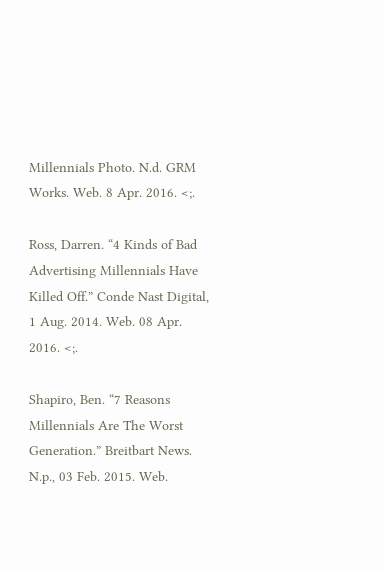Millennials Photo. N.d. GRM Works. Web. 8 Apr. 2016. <;.

Ross, Darren. “4 Kinds of Bad Advertising Millennials Have Killed Off.” Conde Nast Digital, 1 Aug. 2014. Web. 08 Apr. 2016. <;.

Shapiro, Ben. “7 Reasons Millennials Are The Worst Generation.” Breitbart News. N.p., 03 Feb. 2015. Web.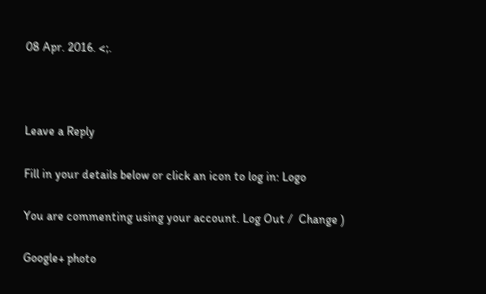08 Apr. 2016. <;.



Leave a Reply

Fill in your details below or click an icon to log in: Logo

You are commenting using your account. Log Out /  Change )

Google+ photo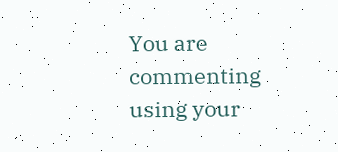You are commenting using your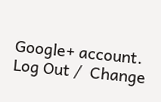Google+ account. Log Out /  Change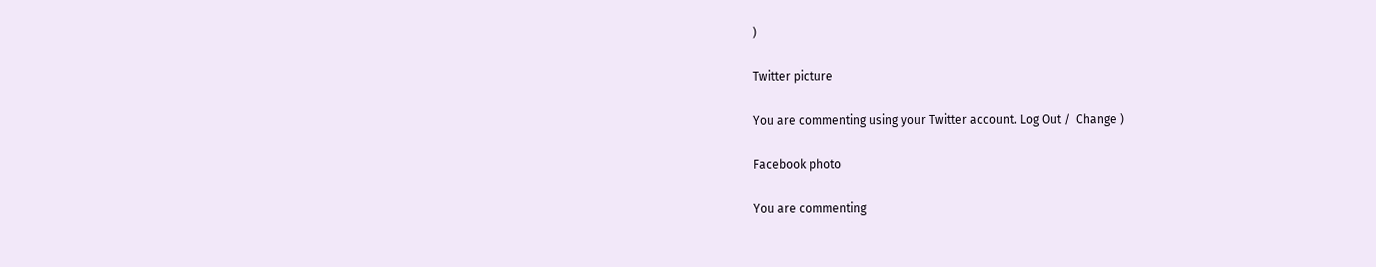)

Twitter picture

You are commenting using your Twitter account. Log Out /  Change )

Facebook photo

You are commenting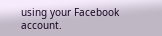using your Facebook account.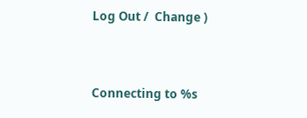Log Out /  Change )


Connecting to %s